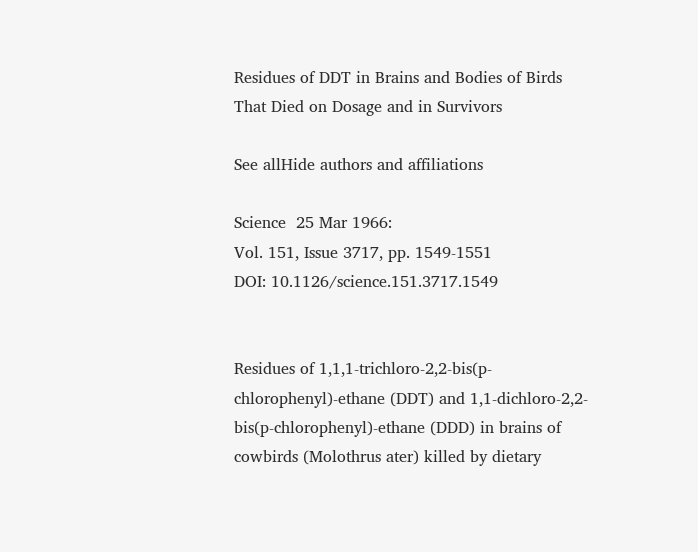Residues of DDT in Brains and Bodies of Birds That Died on Dosage and in Survivors

See allHide authors and affiliations

Science  25 Mar 1966:
Vol. 151, Issue 3717, pp. 1549-1551
DOI: 10.1126/science.151.3717.1549


Residues of 1,1,1-trichloro-2,2-bis(p-chlorophenyl)-ethane (DDT) and 1,1-dichloro-2,2-bis(p-chlorophenyl)-ethane (DDD) in brains of cowbirds (Molothrus ater) killed by dietary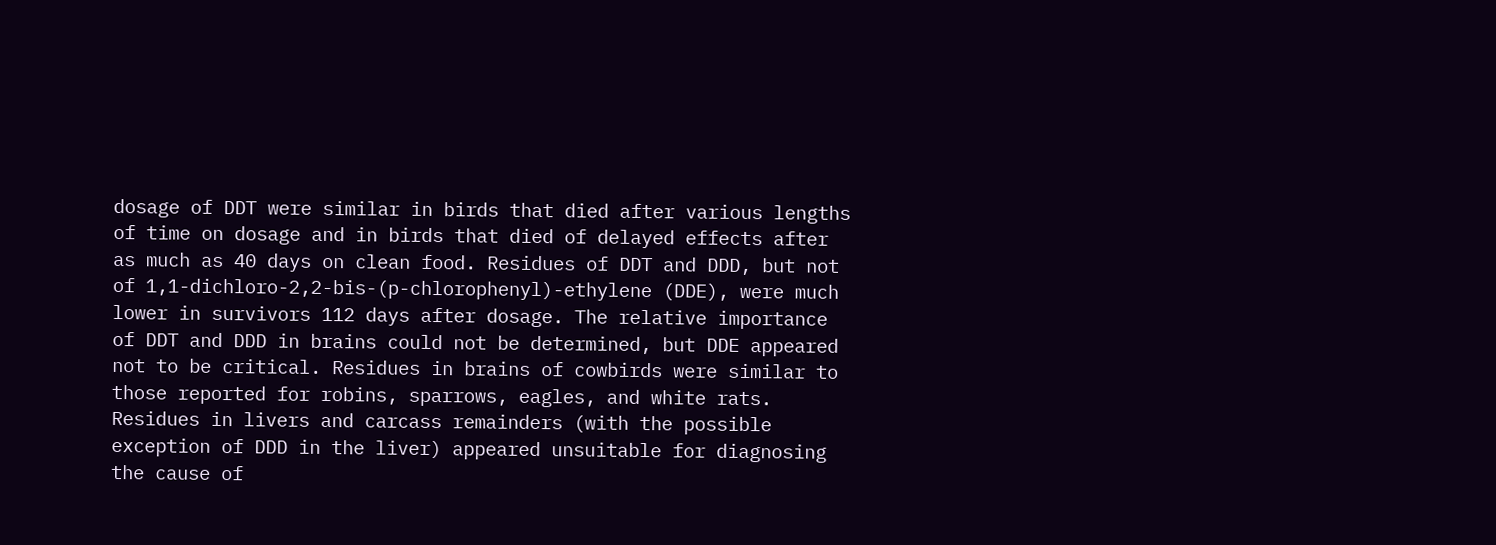dosage of DDT were similar in birds that died after various lengths of time on dosage and in birds that died of delayed effects after as much as 40 days on clean food. Residues of DDT and DDD, but not of 1,1-dichloro-2,2-bis-(p-chlorophenyl)-ethylene (DDE), were much lower in survivors 112 days after dosage. The relative importance of DDT and DDD in brains could not be determined, but DDE appeared not to be critical. Residues in brains of cowbirds were similar to those reported for robins, sparrows, eagles, and white rats. Residues in livers and carcass remainders (with the possible exception of DDD in the liver) appeared unsuitable for diagnosing the cause of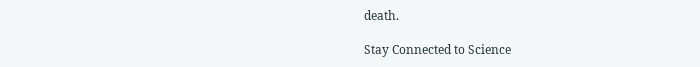death.

Stay Connected to Science